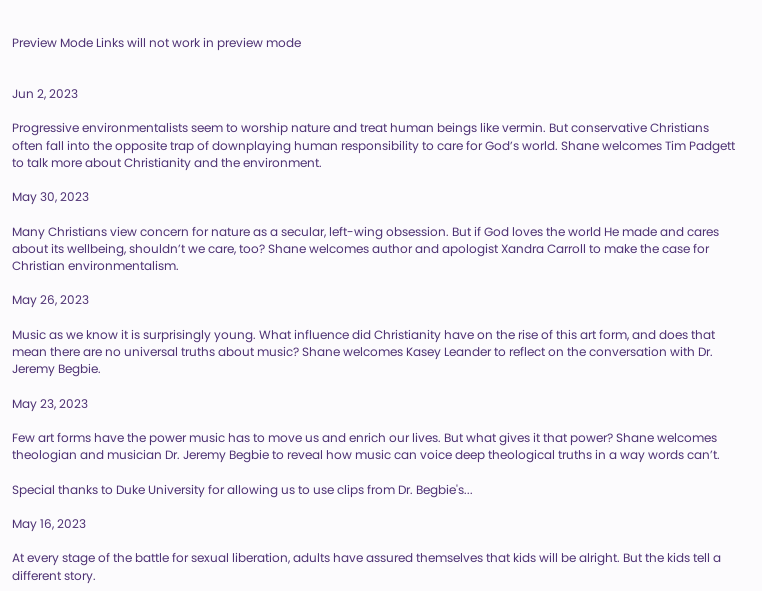Preview Mode Links will not work in preview mode


Jun 2, 2023

Progressive environmentalists seem to worship nature and treat human beings like vermin. But conservative Christians often fall into the opposite trap of downplaying human responsibility to care for God’s world. Shane welcomes Tim Padgett to talk more about Christianity and the environment.

May 30, 2023

Many Christians view concern for nature as a secular, left-wing obsession. But if God loves the world He made and cares about its wellbeing, shouldn’t we care, too? Shane welcomes author and apologist Xandra Carroll to make the case for Christian environmentalism.

May 26, 2023

Music as we know it is surprisingly young. What influence did Christianity have on the rise of this art form, and does that mean there are no universal truths about music? Shane welcomes Kasey Leander to reflect on the conversation with Dr. Jeremy Begbie.

May 23, 2023

Few art forms have the power music has to move us and enrich our lives. But what gives it that power? Shane welcomes theologian and musician Dr. Jeremy Begbie to reveal how music can voice deep theological truths in a way words can’t.

Special thanks to Duke University for allowing us to use clips from Dr. Begbie's...

May 16, 2023

At every stage of the battle for sexual liberation, adults have assured themselves that kids will be alright. But the kids tell a different story.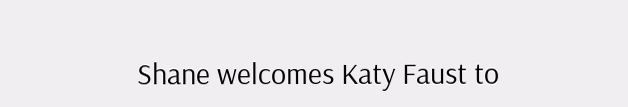Shane welcomes Katy Faust to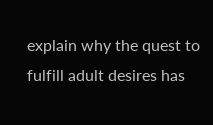explain why the quest to fulfill adult desires has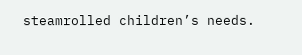steamrolled children’s needs.